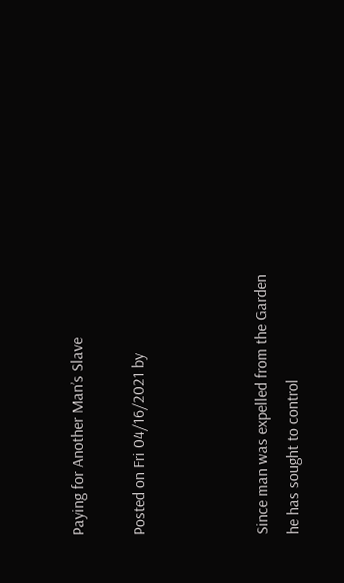Paying for Another Man’s Slave

Posted on Fri 04/16/2021 by



Since man was expelled from the Garden he has sought to control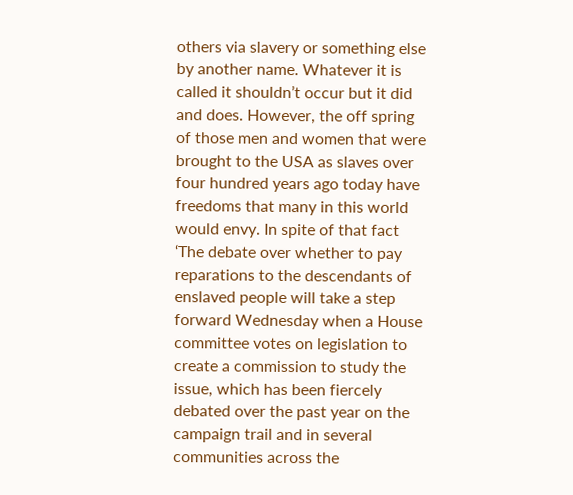others via slavery or something else by another name. Whatever it is called it shouldn’t occur but it did and does. However, the off spring of those men and women that were brought to the USA as slaves over four hundred years ago today have freedoms that many in this world would envy. In spite of that fact ‘The debate over whether to pay reparations to the descendants of enslaved people will take a step forward Wednesday when a House committee votes on legislation to create a commission to study the issue, which has been fiercely debated over the past year on the campaign trail and in several communities across the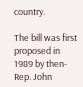country.

The bill was first proposed in 1989 by then-Rep. John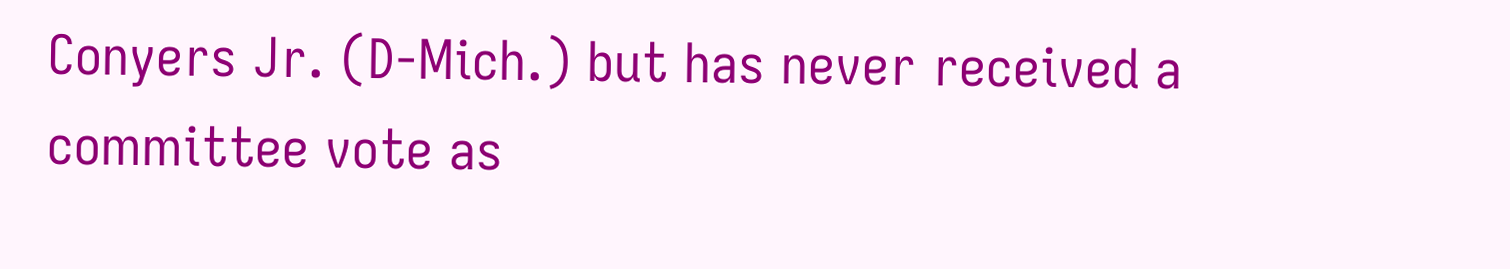Conyers Jr. (D-Mich.) but has never received a committee vote as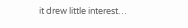it drew little interest…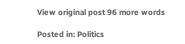View original post 96 more words

Posted in: Politics